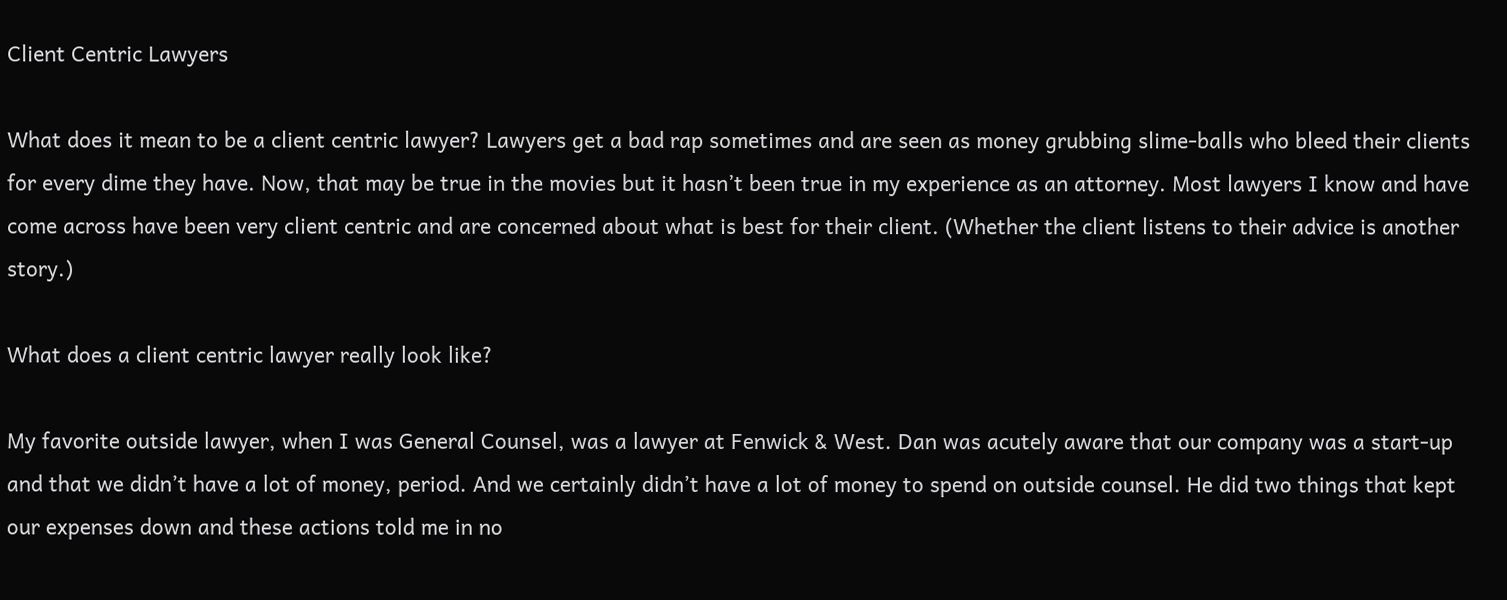Client Centric Lawyers

What does it mean to be a client centric lawyer? Lawyers get a bad rap sometimes and are seen as money grubbing slime-balls who bleed their clients for every dime they have. Now, that may be true in the movies but it hasn’t been true in my experience as an attorney. Most lawyers I know and have come across have been very client centric and are concerned about what is best for their client. (Whether the client listens to their advice is another story.)

What does a client centric lawyer really look like?

My favorite outside lawyer, when I was General Counsel, was a lawyer at Fenwick & West. Dan was acutely aware that our company was a start-up and that we didn’t have a lot of money, period. And we certainly didn’t have a lot of money to spend on outside counsel. He did two things that kept our expenses down and these actions told me in no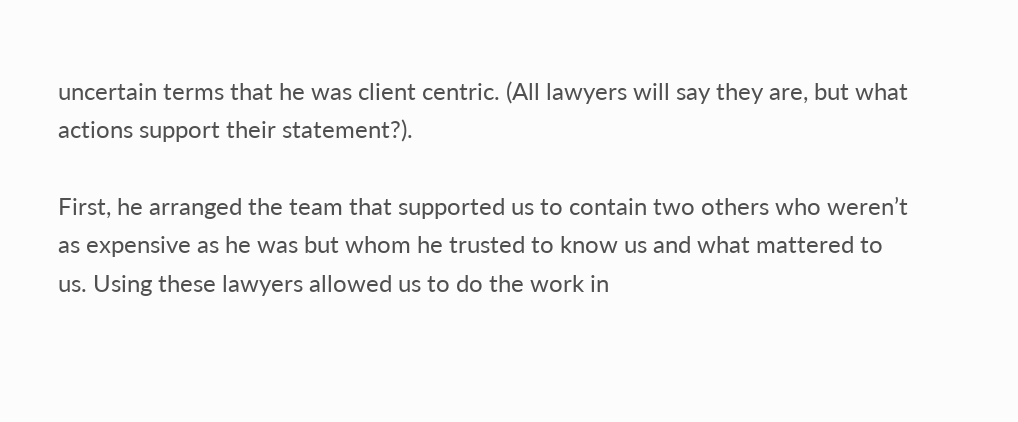uncertain terms that he was client centric. (All lawyers will say they are, but what actions support their statement?).

First, he arranged the team that supported us to contain two others who weren’t as expensive as he was but whom he trusted to know us and what mattered to us. Using these lawyers allowed us to do the work in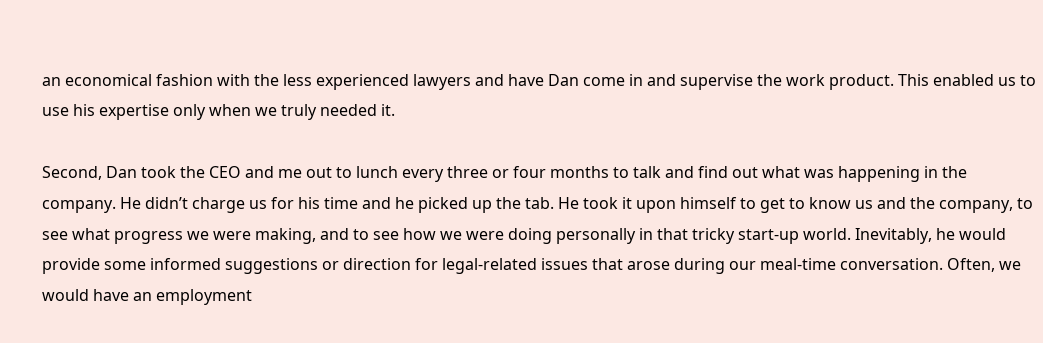an economical fashion with the less experienced lawyers and have Dan come in and supervise the work product. This enabled us to use his expertise only when we truly needed it.

Second, Dan took the CEO and me out to lunch every three or four months to talk and find out what was happening in the company. He didn’t charge us for his time and he picked up the tab. He took it upon himself to get to know us and the company, to see what progress we were making, and to see how we were doing personally in that tricky start-up world. Inevitably, he would provide some informed suggestions or direction for legal-related issues that arose during our meal-time conversation. Often, we would have an employment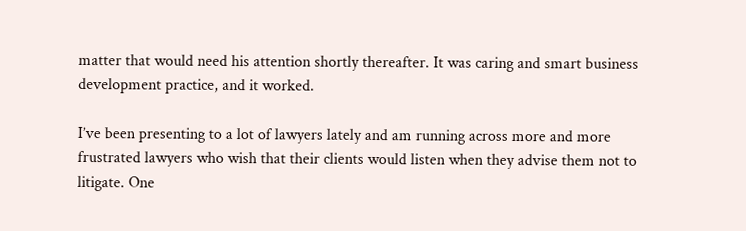matter that would need his attention shortly thereafter. It was caring and smart business development practice, and it worked.

I’ve been presenting to a lot of lawyers lately and am running across more and more frustrated lawyers who wish that their clients would listen when they advise them not to litigate. One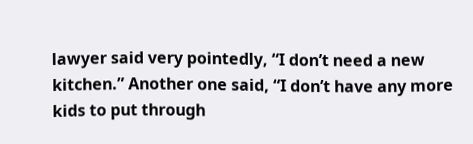lawyer said very pointedly, “I don’t need a new kitchen.” Another one said, “I don’t have any more kids to put through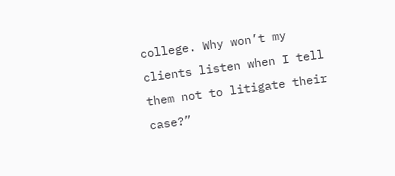college. Why won’t my clients listen when I tell them not to litigate their case?”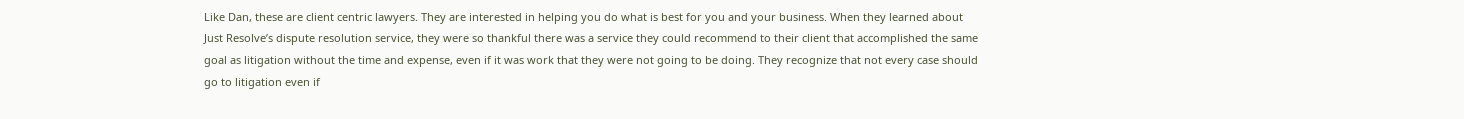Like Dan, these are client centric lawyers. They are interested in helping you do what is best for you and your business. When they learned about Just Resolve’s dispute resolution service, they were so thankful there was a service they could recommend to their client that accomplished the same goal as litigation without the time and expense, even if it was work that they were not going to be doing. They recognize that not every case should go to litigation even if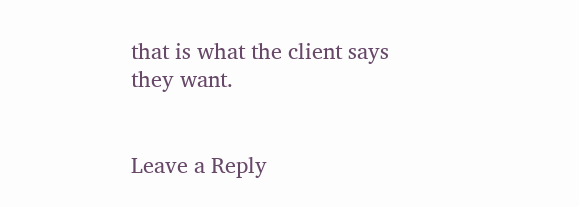that is what the client says they want.


Leave a Reply